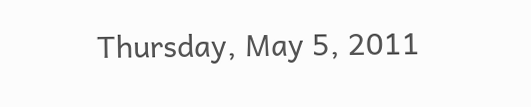Thursday, May 5, 2011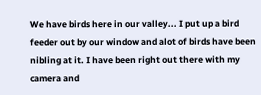We have birds here in our valley... I put up a bird feeder out by our window and alot of birds have been nibling at it. I have been right out there with my camera and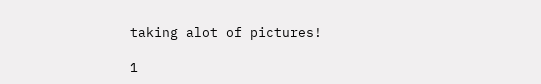taking alot of pictures!

1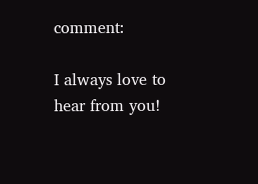comment:

I always love to hear from you!